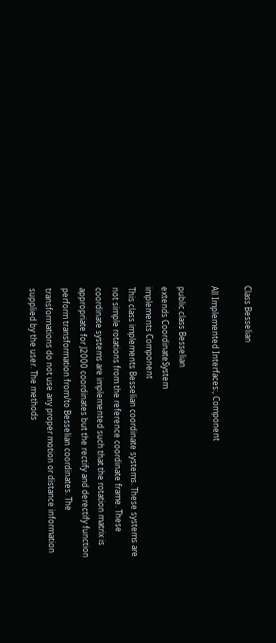Class Besselian

All Implemented Interfaces:, Component

public class Besselian
extends CoordinateSystem
implements Component
This class implements Besselian coordinate systems. These systems are not simple rotations from the reference coordinate frame. These coordinate systems are implemented such that the rotation matrix is appropriate for J2000 coordinates but the rectify and derectify function perform transformation from/to Besselian coordinates. The transformations do not use any proper motion or distance information supplied by the user. The methods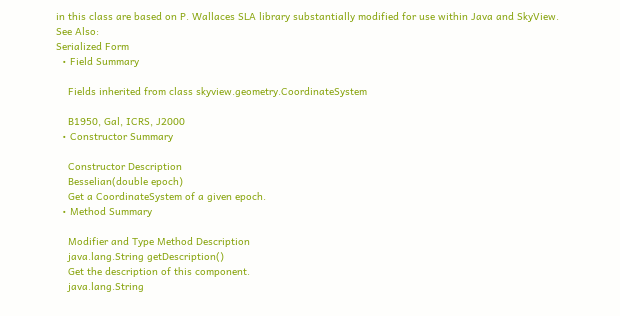in this class are based on P. Wallaces SLA library substantially modified for use within Java and SkyView.
See Also:
Serialized Form
  • Field Summary

    Fields inherited from class skyview.geometry.CoordinateSystem

    B1950, Gal, ICRS, J2000
  • Constructor Summary

    Constructor Description
    Besselian(double epoch)
    Get a CoordinateSystem of a given epoch.
  • Method Summary

    Modifier and Type Method Description
    java.lang.String getDescription()
    Get the description of this component.
    java.lang.String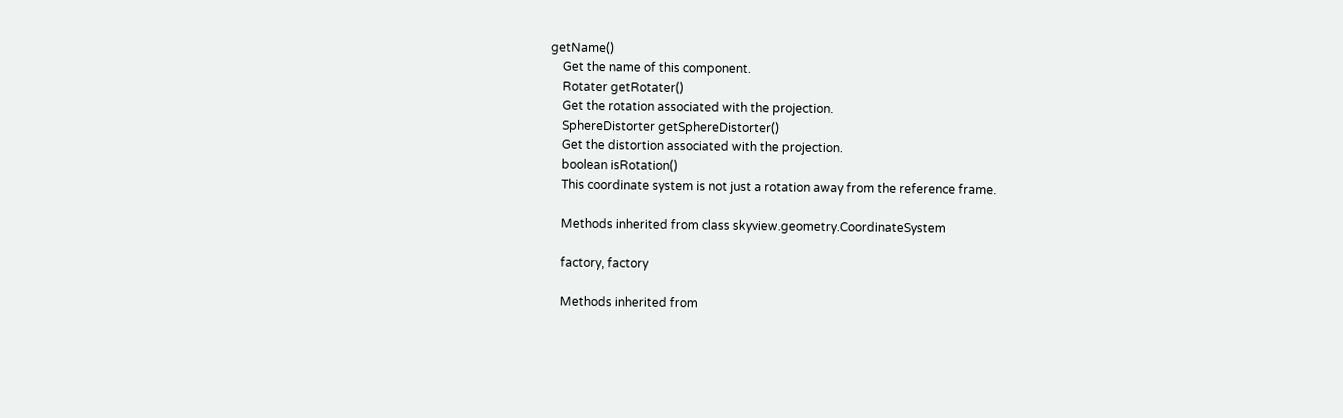getName()
    Get the name of this component.
    Rotater getRotater()
    Get the rotation associated with the projection.
    SphereDistorter getSphereDistorter()
    Get the distortion associated with the projection.
    boolean isRotation()
    This coordinate system is not just a rotation away from the reference frame.

    Methods inherited from class skyview.geometry.CoordinateSystem

    factory, factory

    Methods inherited from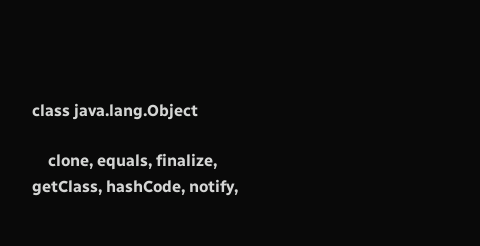class java.lang.Object

    clone, equals, finalize, getClass, hashCode, notify,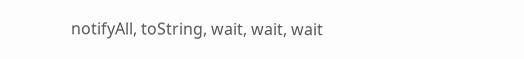notifyAll, toString, wait, wait, wait